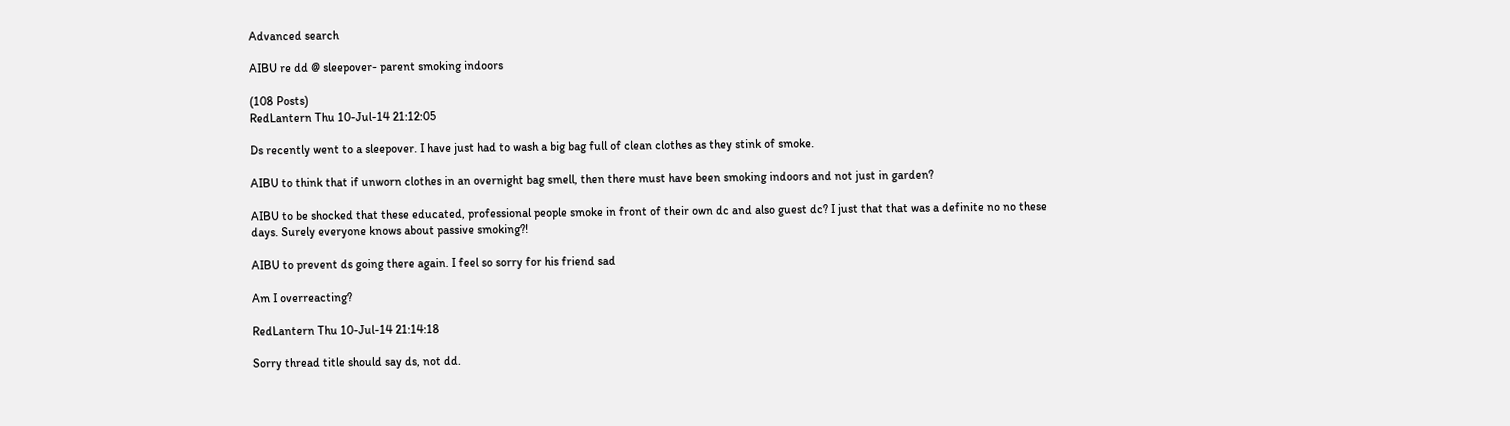Advanced search

AIBU re dd @ sleepover- parent smoking indoors

(108 Posts)
RedLantern Thu 10-Jul-14 21:12:05

Ds recently went to a sleepover. I have just had to wash a big bag full of clean clothes as they stink of smoke.

AIBU to think that if unworn clothes in an overnight bag smell, then there must have been smoking indoors and not just in garden?

AIBU to be shocked that these educated, professional people smoke in front of their own dc and also guest dc? I just that that was a definite no no these days. Surely everyone knows about passive smoking?!

AIBU to prevent ds going there again. I feel so sorry for his friend sad

Am I overreacting?

RedLantern Thu 10-Jul-14 21:14:18

Sorry thread title should say ds, not dd.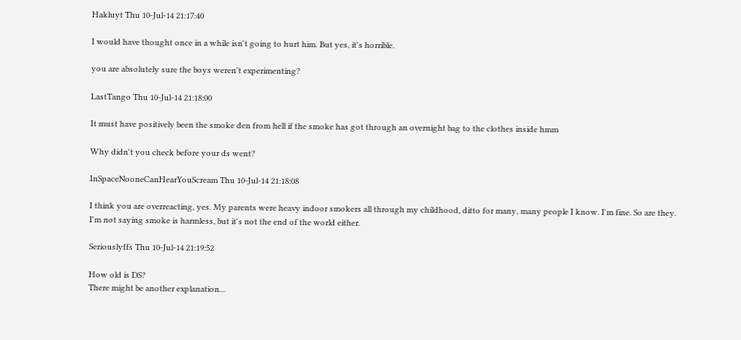Hakluyt Thu 10-Jul-14 21:17:40

I would have thought once in a while isn't going to hurt him. But yes, it's horrible.

you are absolutely sure the boys weren't experimenting?

LastTango Thu 10-Jul-14 21:18:00

It must have positively been the smoke den from hell if the smoke has got through an overnight bag to the clothes inside hmm

Why didn't you check before your ds went?

InSpaceNooneCanHearYouScream Thu 10-Jul-14 21:18:08

I think you are overreacting, yes. My parents were heavy indoor smokers all through my childhood, ditto for many, many people I know. I'm fine. So are they. I'm not saying smoke is harmless, but it's not the end of the world either.

Seriouslyffs Thu 10-Jul-14 21:19:52

How old is DS?
There might be another explanation...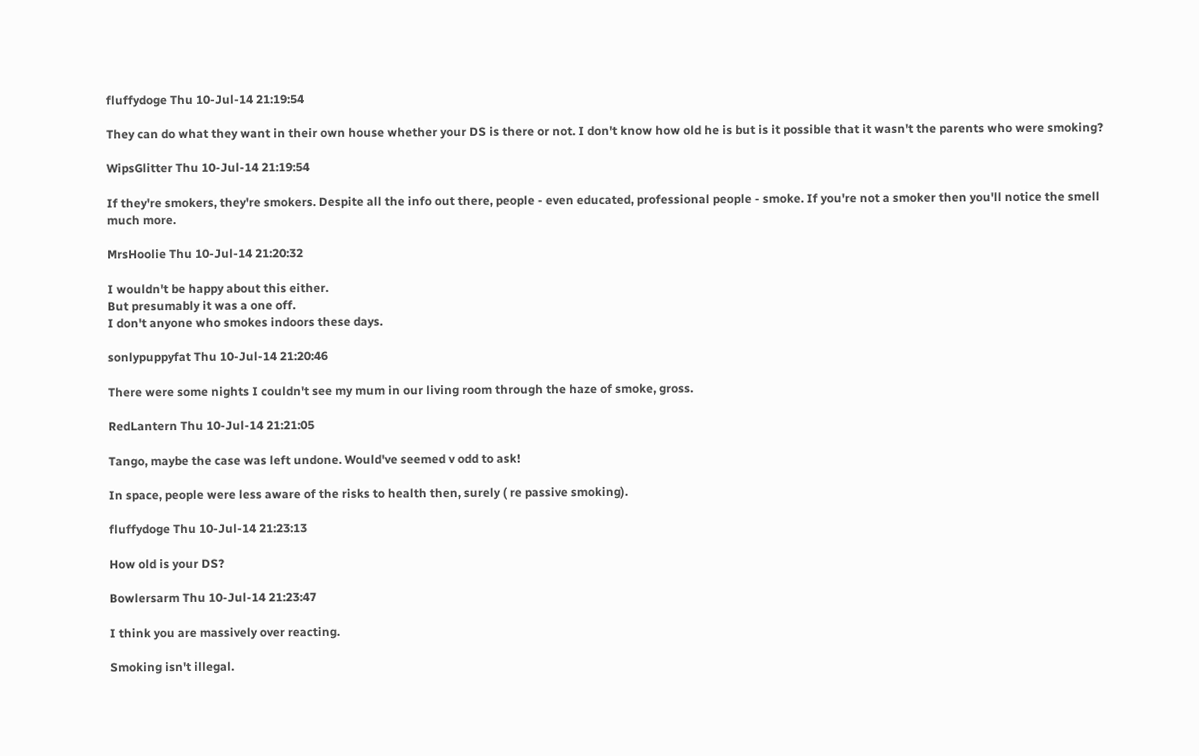fluffydoge Thu 10-Jul-14 21:19:54

They can do what they want in their own house whether your DS is there or not. I don't know how old he is but is it possible that it wasn't the parents who were smoking?

WipsGlitter Thu 10-Jul-14 21:19:54

If they're smokers, they're smokers. Despite all the info out there, people - even educated, professional people - smoke. If you're not a smoker then you'll notice the smell much more.

MrsHoolie Thu 10-Jul-14 21:20:32

I wouldn't be happy about this either.
But presumably it was a one off.
I don't anyone who smokes indoors these days.

sonlypuppyfat Thu 10-Jul-14 21:20:46

There were some nights I couldn't see my mum in our living room through the haze of smoke, gross.

RedLantern Thu 10-Jul-14 21:21:05

Tango, maybe the case was left undone. Would've seemed v odd to ask!

In space, people were less aware of the risks to health then, surely ( re passive smoking).

fluffydoge Thu 10-Jul-14 21:23:13

How old is your DS?

Bowlersarm Thu 10-Jul-14 21:23:47

I think you are massively over reacting.

Smoking isn't illegal.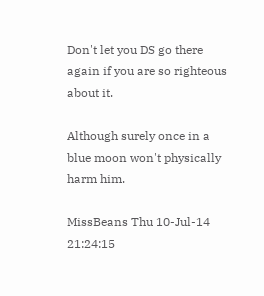Don't let you DS go there again if you are so righteous about it.

Although surely once in a blue moon won't physically harm him.

MissBeans Thu 10-Jul-14 21:24:15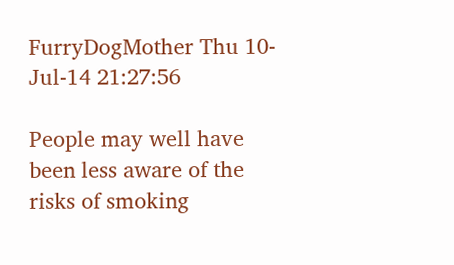FurryDogMother Thu 10-Jul-14 21:27:56

People may well have been less aware of the risks of smoking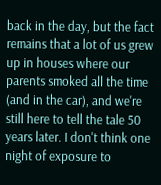back in the day, but the fact remains that a lot of us grew up in houses where our parents smoked all the time (and in the car), and we're still here to tell the tale 50 years later. I don't think one night of exposure to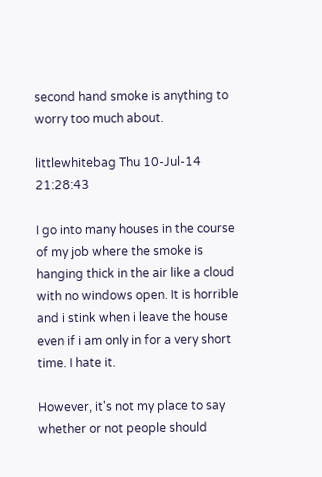second hand smoke is anything to worry too much about.

littlewhitebag Thu 10-Jul-14 21:28:43

I go into many houses in the course of my job where the smoke is hanging thick in the air like a cloud with no windows open. It is horrible and i stink when i leave the house even if i am only in for a very short time. I hate it.

However, it's not my place to say whether or not people should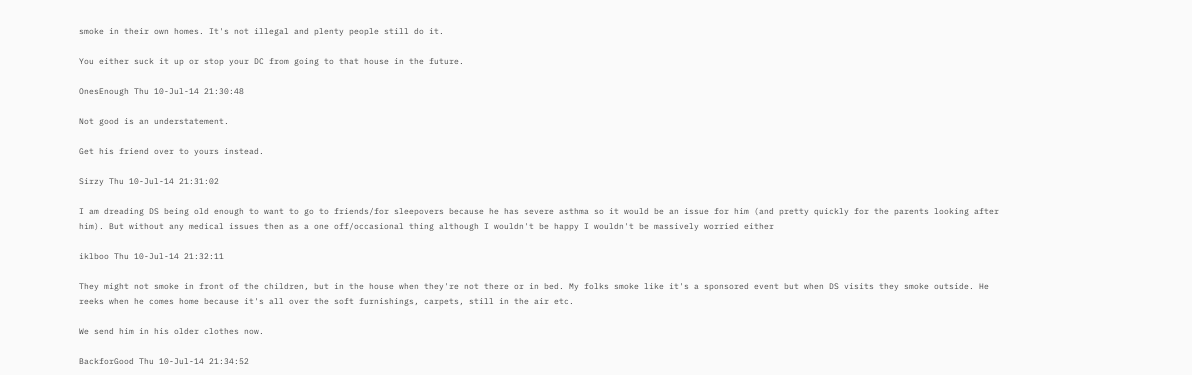smoke in their own homes. It's not illegal and plenty people still do it.

You either suck it up or stop your DC from going to that house in the future.

OnesEnough Thu 10-Jul-14 21:30:48

Not good is an understatement.

Get his friend over to yours instead.

Sirzy Thu 10-Jul-14 21:31:02

I am dreading DS being old enough to want to go to friends/for sleepovers because he has severe asthma so it would be an issue for him (and pretty quickly for the parents looking after him). But without any medical issues then as a one off/occasional thing although I wouldn't be happy I wouldn't be massively worried either

iklboo Thu 10-Jul-14 21:32:11

They might not smoke in front of the children, but in the house when they're not there or in bed. My folks smoke like it's a sponsored event but when DS visits they smoke outside. He reeks when he comes home because it's all over the soft furnishings, carpets, still in the air etc.

We send him in his older clothes now.

BackforGood Thu 10-Jul-14 21:34:52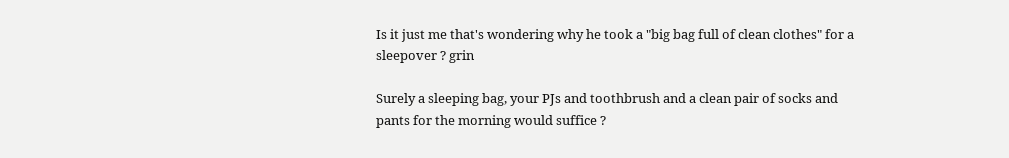Is it just me that's wondering why he took a "big bag full of clean clothes" for a sleepover ? grin

Surely a sleeping bag, your PJs and toothbrush and a clean pair of socks and pants for the morning would suffice ?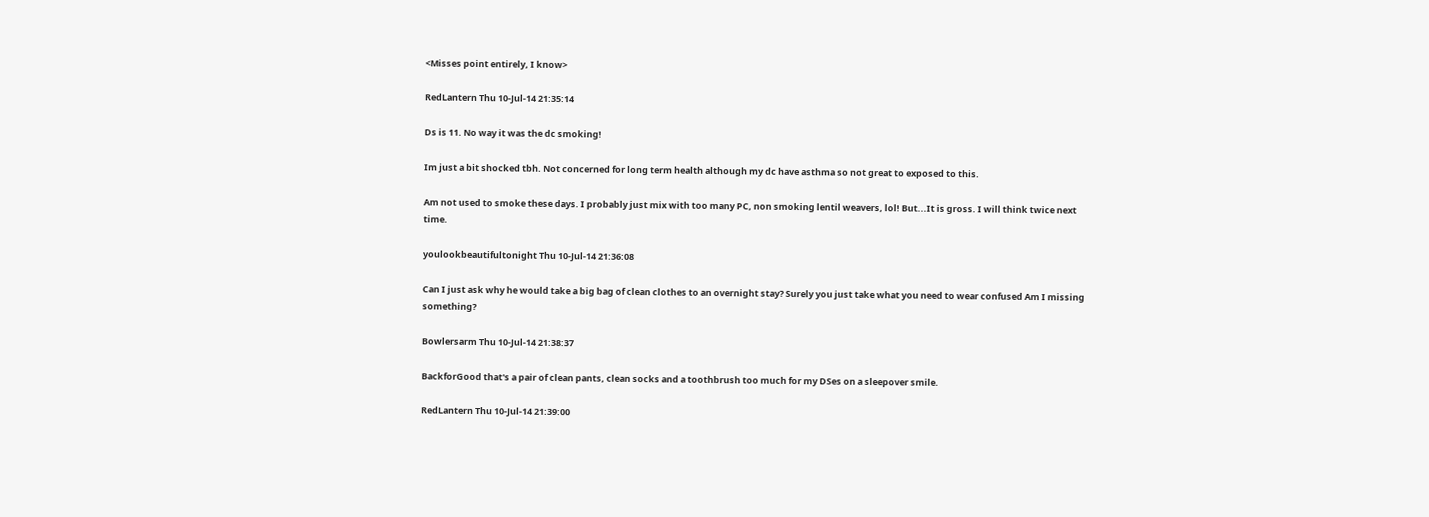<Misses point entirely, I know>

RedLantern Thu 10-Jul-14 21:35:14

Ds is 11. No way it was the dc smoking!

Im just a bit shocked tbh. Not concerned for long term health although my dc have asthma so not great to exposed to this.

Am not used to smoke these days. I probably just mix with too many PC, non smoking lentil weavers, lol! But...It is gross. I will think twice next time.

youlookbeautifultonight Thu 10-Jul-14 21:36:08

Can I just ask why he would take a big bag of clean clothes to an overnight stay? Surely you just take what you need to wear confused Am I missing something?

Bowlersarm Thu 10-Jul-14 21:38:37

BackforGood that's a pair of clean pants, clean socks and a toothbrush too much for my DSes on a sleepover smile.

RedLantern Thu 10-Jul-14 21:39:00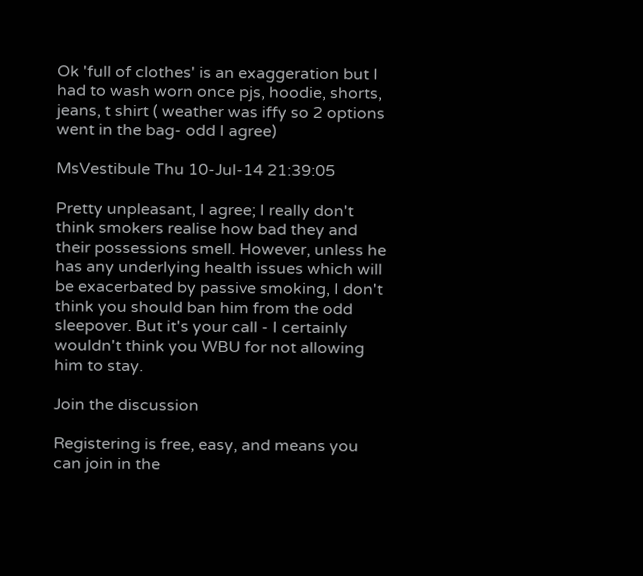Ok 'full of clothes' is an exaggeration but I had to wash worn once pjs, hoodie, shorts, jeans, t shirt ( weather was iffy so 2 options went in the bag- odd I agree)

MsVestibule Thu 10-Jul-14 21:39:05

Pretty unpleasant, I agree; I really don't think smokers realise how bad they and their possessions smell. However, unless he has any underlying health issues which will be exacerbated by passive smoking, I don't think you should ban him from the odd sleepover. But it's your call - I certainly wouldn't think you WBU for not allowing him to stay.

Join the discussion

Registering is free, easy, and means you can join in the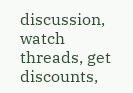discussion, watch threads, get discounts,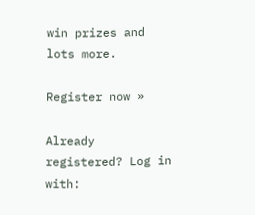win prizes and lots more.

Register now »

Already registered? Log in with: